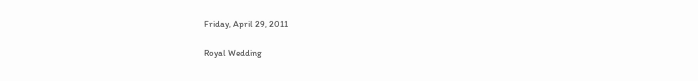Friday, April 29, 2011

Royal Wedding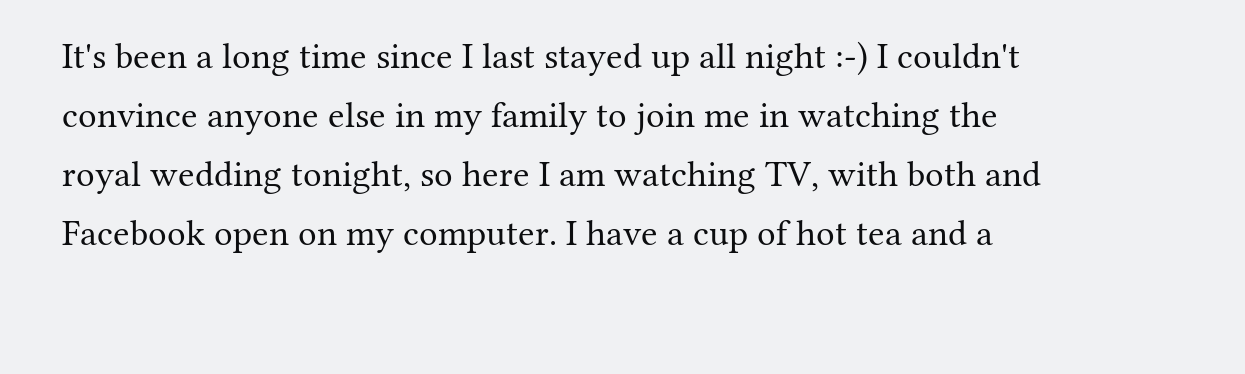It's been a long time since I last stayed up all night :-) I couldn't convince anyone else in my family to join me in watching the royal wedding tonight, so here I am watching TV, with both and Facebook open on my computer. I have a cup of hot tea and a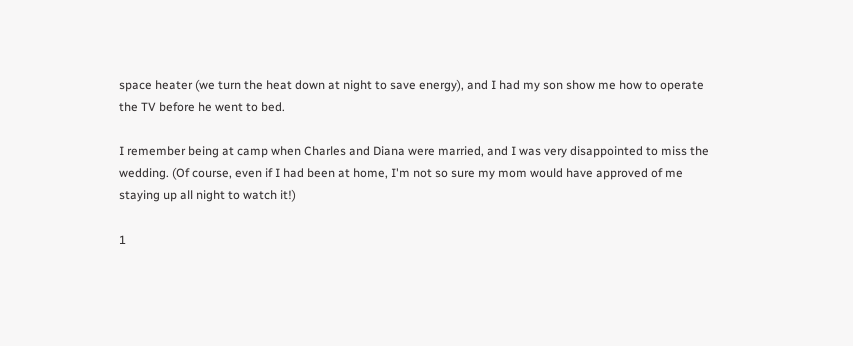space heater (we turn the heat down at night to save energy), and I had my son show me how to operate the TV before he went to bed.

I remember being at camp when Charles and Diana were married, and I was very disappointed to miss the wedding. (Of course, even if I had been at home, I'm not so sure my mom would have approved of me staying up all night to watch it!)

1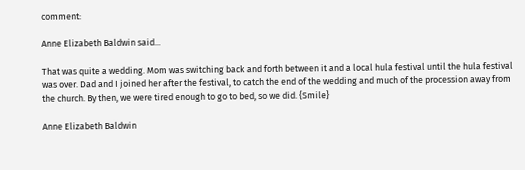comment:

Anne Elizabeth Baldwin said...

That was quite a wedding. Mom was switching back and forth between it and a local hula festival until the hula festival was over. Dad and I joined her after the festival, to catch the end of the wedding and much of the procession away from the church. By then, we were tired enough to go to bed, so we did. {Smile}

Anne Elizabeth Baldwin